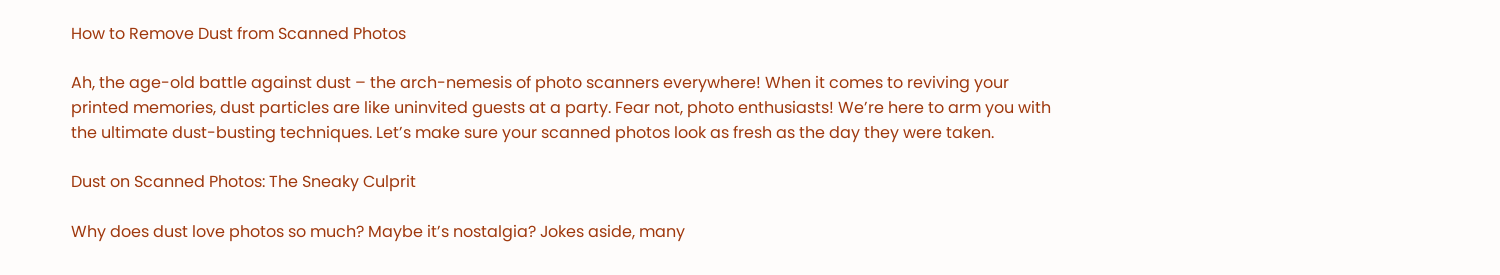How to Remove Dust from Scanned Photos

Ah, the age-old battle against dust – the arch-nemesis of photo scanners everywhere! When it comes to reviving your printed memories, dust particles are like uninvited guests at a party. Fear not, photo enthusiasts! We’re here to arm you with the ultimate dust-busting techniques. Let’s make sure your scanned photos look as fresh as the day they were taken.

Dust on Scanned Photos: The Sneaky Culprit

Why does dust love photos so much? Maybe it’s nostalgia? Jokes aside, many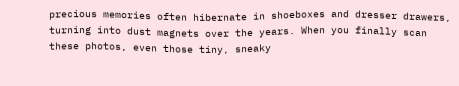precious memories often hibernate in shoeboxes and dresser drawers, turning into dust magnets over the years. When you finally scan these photos, even those tiny, sneaky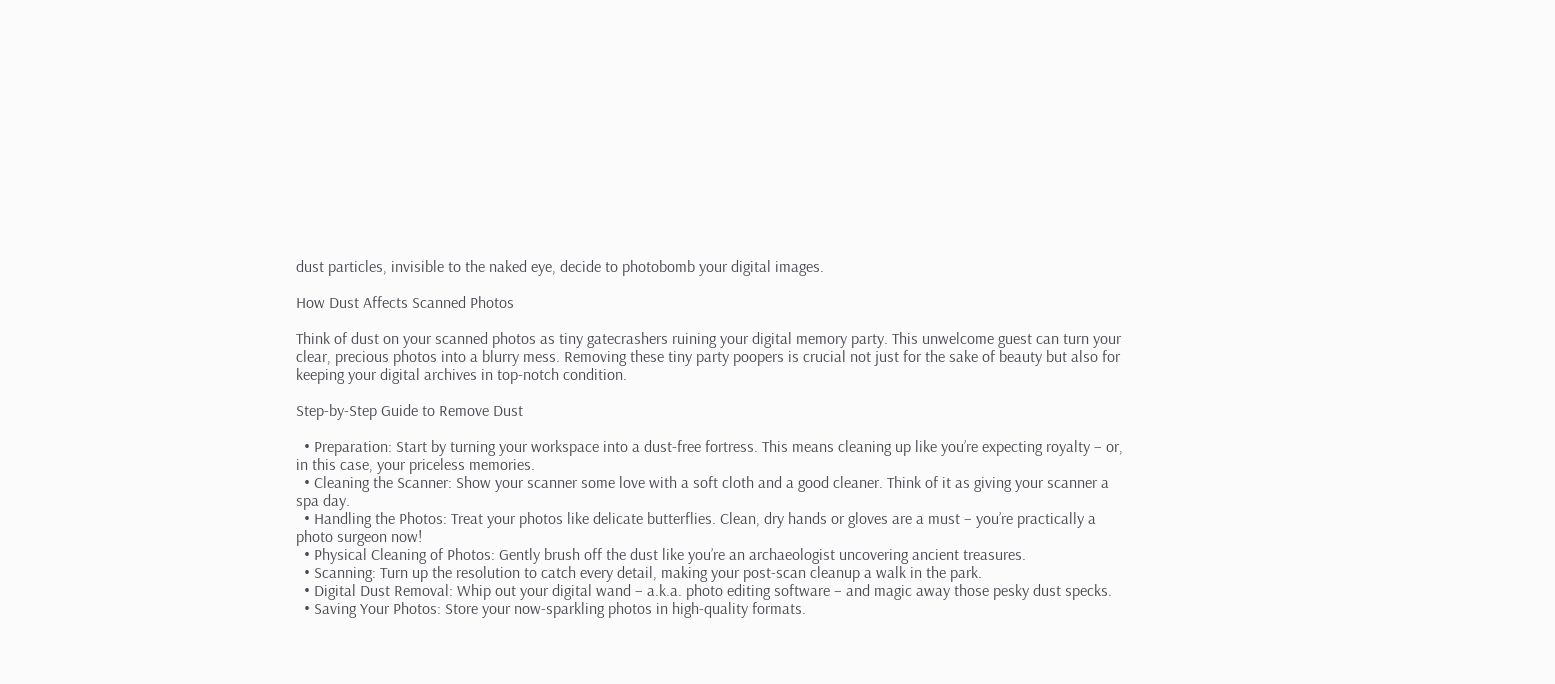dust particles, invisible to the naked eye, decide to photobomb your digital images.

How Dust Affects Scanned Photos

Think of dust on your scanned photos as tiny gatecrashers ruining your digital memory party. This unwelcome guest can turn your clear, precious photos into a blurry mess. Removing these tiny party poopers is crucial not just for the sake of beauty but also for keeping your digital archives in top-notch condition.

Step-by-Step Guide to Remove Dust

  • Preparation: Start by turning your workspace into a dust-free fortress. This means cleaning up like you’re expecting royalty – or, in this case, your priceless memories.
  • Cleaning the Scanner: Show your scanner some love with a soft cloth and a good cleaner. Think of it as giving your scanner a spa day.
  • Handling the Photos: Treat your photos like delicate butterflies. Clean, dry hands or gloves are a must – you’re practically a photo surgeon now!
  • Physical Cleaning of Photos: Gently brush off the dust like you’re an archaeologist uncovering ancient treasures.
  • Scanning: Turn up the resolution to catch every detail, making your post-scan cleanup a walk in the park.
  • Digital Dust Removal: Whip out your digital wand – a.k.a. photo editing software – and magic away those pesky dust specks.
  • Saving Your Photos: Store your now-sparkling photos in high-quality formats.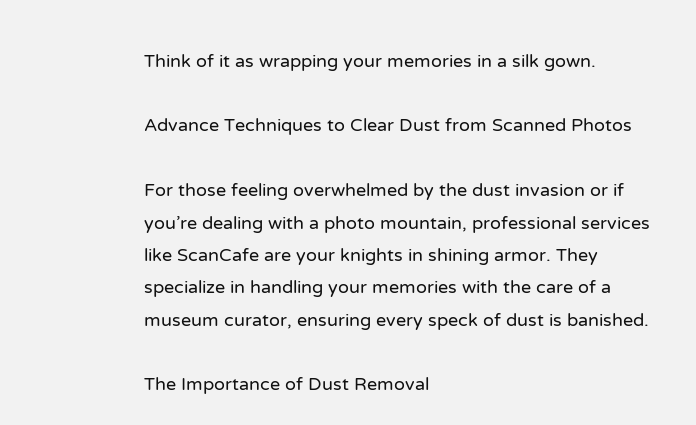Think of it as wrapping your memories in a silk gown.

Advance Techniques to Clear Dust from Scanned Photos

For those feeling overwhelmed by the dust invasion or if you’re dealing with a photo mountain, professional services like ScanCafe are your knights in shining armor. They specialize in handling your memories with the care of a museum curator, ensuring every speck of dust is banished.

The Importance of Dust Removal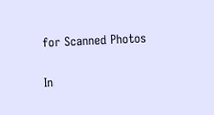for Scanned Photos

In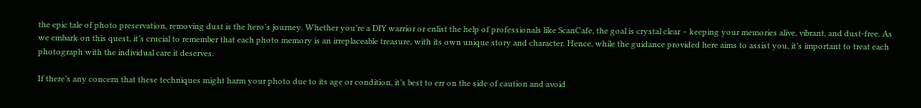the epic tale of photo preservation, removing dust is the hero’s journey. Whether you’re a DIY warrior or enlist the help of professionals like ScanCafe, the goal is crystal clear – keeping your memories alive, vibrant, and dust-free. As we embark on this quest, it’s crucial to remember that each photo memory is an irreplaceable treasure, with its own unique story and character. Hence, while the guidance provided here aims to assist you, it’s important to treat each photograph with the individual care it deserves.

If there’s any concern that these techniques might harm your photo due to its age or condition, it’s best to err on the side of caution and avoid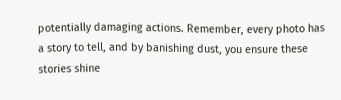potentially damaging actions. Remember, every photo has a story to tell, and by banishing dust, you ensure these stories shine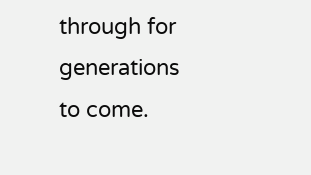through for generations to come.